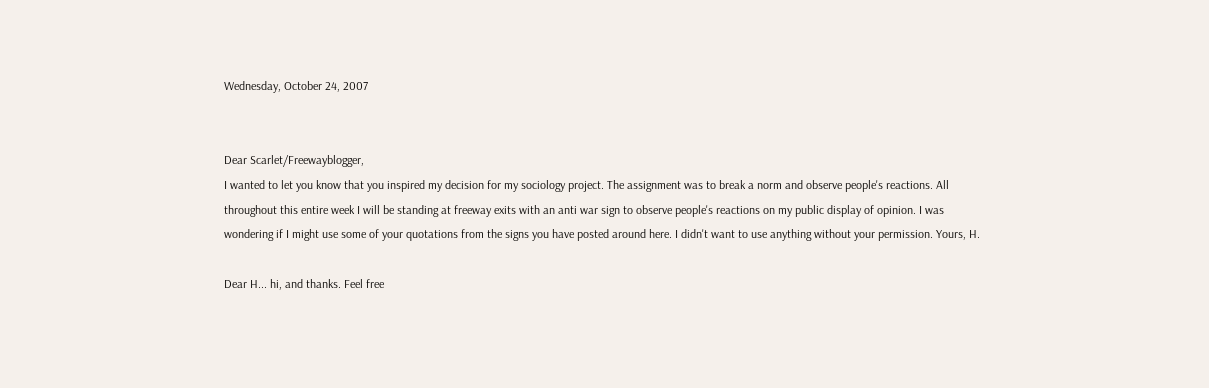Wednesday, October 24, 2007


Dear Scarlet/Freewayblogger,
I wanted to let you know that you inspired my decision for my sociology project. The assignment was to break a norm and observe people's reactions. All throughout this entire week I will be standing at freeway exits with an anti war sign to observe people's reactions on my public display of opinion. I was wondering if I might use some of your quotations from the signs you have posted around here. I didn't want to use anything without your permission. Yours, H.

Dear H... hi, and thanks. Feel free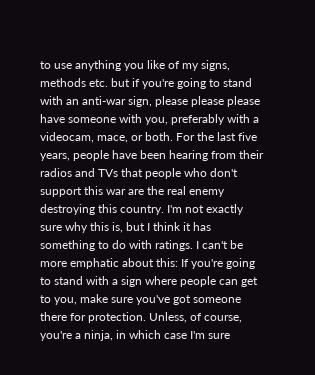to use anything you like of my signs, methods etc. but if you're going to stand with an anti-war sign, please please please have someone with you, preferably with a videocam, mace, or both. For the last five years, people have been hearing from their radios and TVs that people who don't support this war are the real enemy destroying this country. I'm not exactly sure why this is, but I think it has something to do with ratings. I can't be more emphatic about this: If you're going to stand with a sign where people can get to you, make sure you've got someone there for protection. Unless, of course, you're a ninja, in which case I'm sure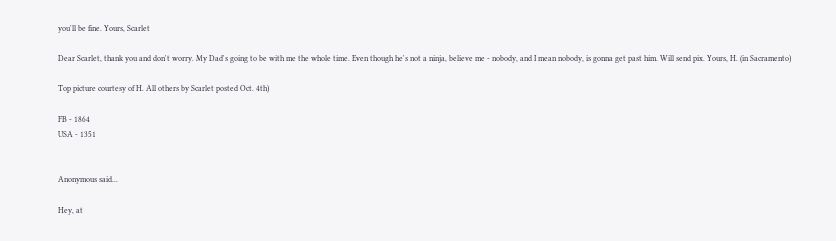you'll be fine. Yours, Scarlet

Dear Scarlet, thank you and don't worry. My Dad's going to be with me the whole time. Even though he's not a ninja, believe me - nobody, and I mean nobody, is gonna get past him. Will send pix. Yours, H. (in Sacramento)

Top picture courtesy of H. All others by Scarlet posted Oct. 4th)

FB - 1864
USA - 1351


Anonymous said...

Hey, at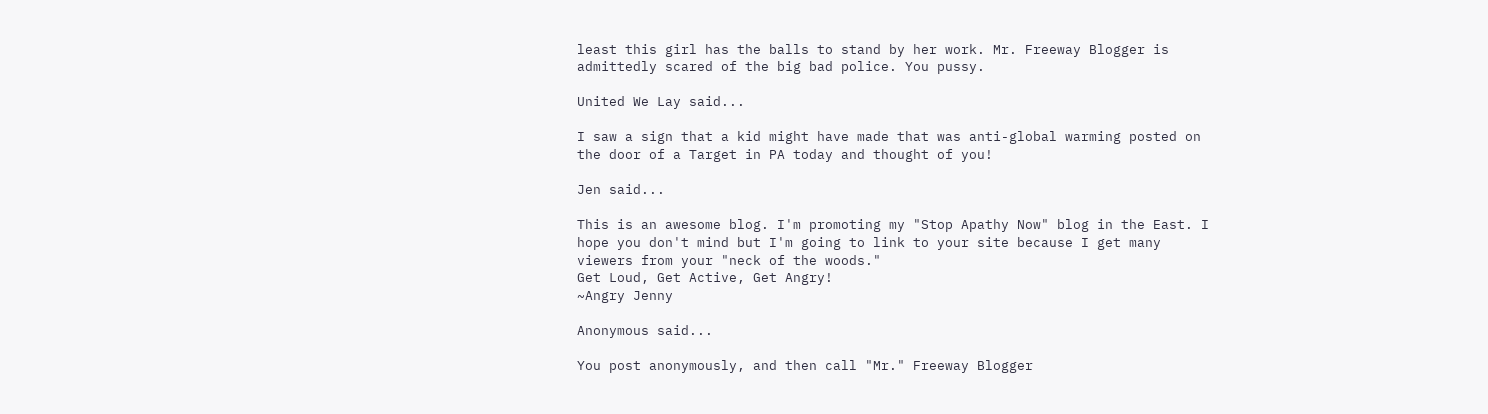least this girl has the balls to stand by her work. Mr. Freeway Blogger is admittedly scared of the big bad police. You pussy.

United We Lay said...

I saw a sign that a kid might have made that was anti-global warming posted on the door of a Target in PA today and thought of you!

Jen said...

This is an awesome blog. I'm promoting my "Stop Apathy Now" blog in the East. I hope you don't mind but I'm going to link to your site because I get many viewers from your "neck of the woods."
Get Loud, Get Active, Get Angry!
~Angry Jenny

Anonymous said...

You post anonymously, and then call "Mr." Freeway Blogger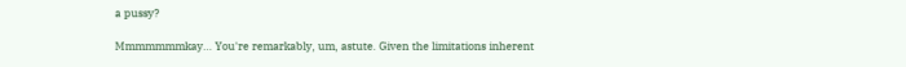a pussy?

Mmmmmmmkay... You're remarkably, um, astute. Given the limitations inherent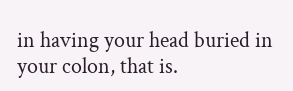in having your head buried in your colon, that is.